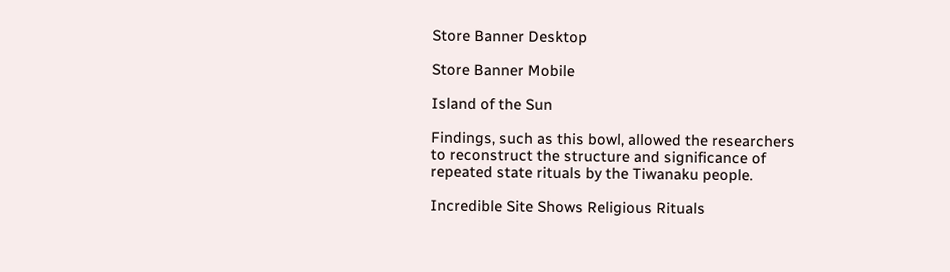Store Banner Desktop

Store Banner Mobile

Island of the Sun

Findings, such as this bowl, allowed the researchers to reconstruct the structure and significance of repeated state rituals by the Tiwanaku people.

Incredible Site Shows Religious Rituals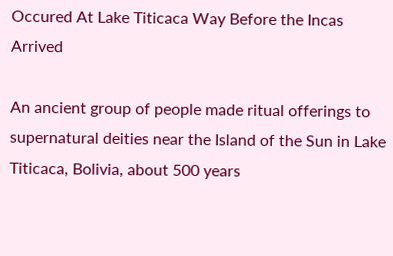Occured At Lake Titicaca Way Before the Incas Arrived

An ancient group of people made ritual offerings to supernatural deities near the Island of the Sun in Lake Titicaca, Bolivia, about 500 years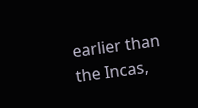earlier than the Incas,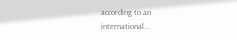according to an international...